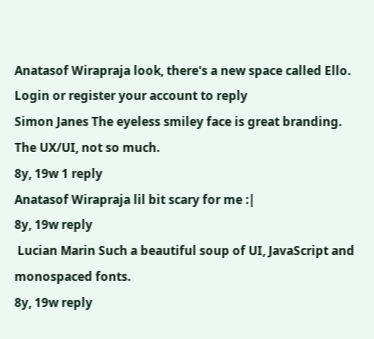Anatasof Wirapraja look, there's a new space called Ello.
Login or register your account to reply
Simon Janes The eyeless smiley face is great branding. The UX/UI, not so much.
8y, 19w 1 reply
Anatasof Wirapraja lil bit scary for me :|
8y, 19w reply
 Lucian Marin Such a beautiful soup of UI, JavaScript and monospaced fonts.
8y, 19w reply